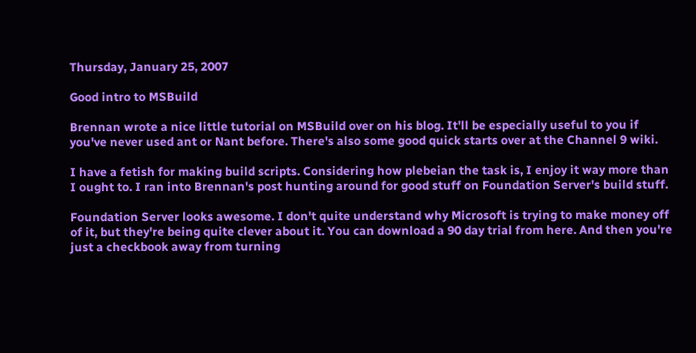Thursday, January 25, 2007

Good intro to MSBuild

Brennan wrote a nice little tutorial on MSBuild over on his blog. It'll be especially useful to you if you've never used ant or Nant before. There's also some good quick starts over at the Channel 9 wiki.

I have a fetish for making build scripts. Considering how plebeian the task is, I enjoy it way more than I ought to. I ran into Brennan's post hunting around for good stuff on Foundation Server's build stuff.

Foundation Server looks awesome. I don't quite understand why Microsoft is trying to make money off of it, but they're being quite clever about it. You can download a 90 day trial from here. And then you're just a checkbook away from turning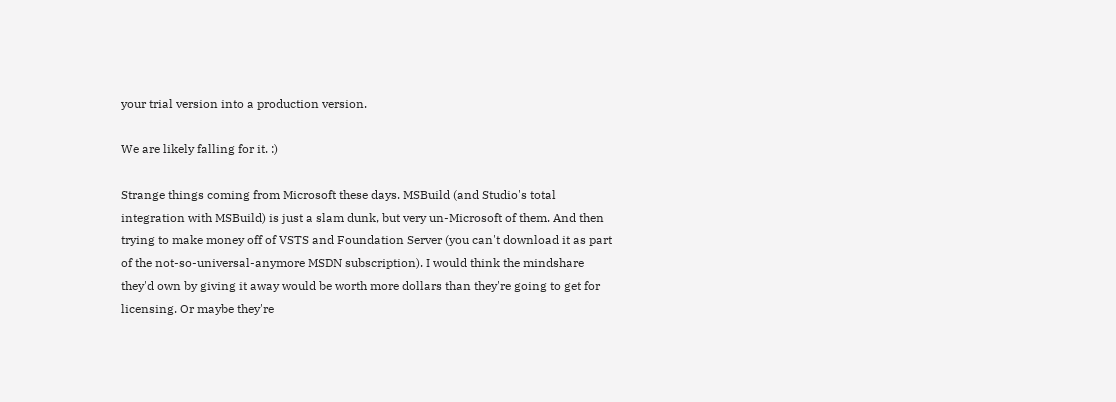your trial version into a production version.

We are likely falling for it. :)

Strange things coming from Microsoft these days. MSBuild (and Studio's total integration with MSBuild) is just a slam dunk, but very un-Microsoft of them. And then trying to make money off of VSTS and Foundation Server (you can't download it as part of the not-so-universal-anymore MSDN subscription). I would think the mindshare they'd own by giving it away would be worth more dollars than they're going to get for licensing. Or maybe they're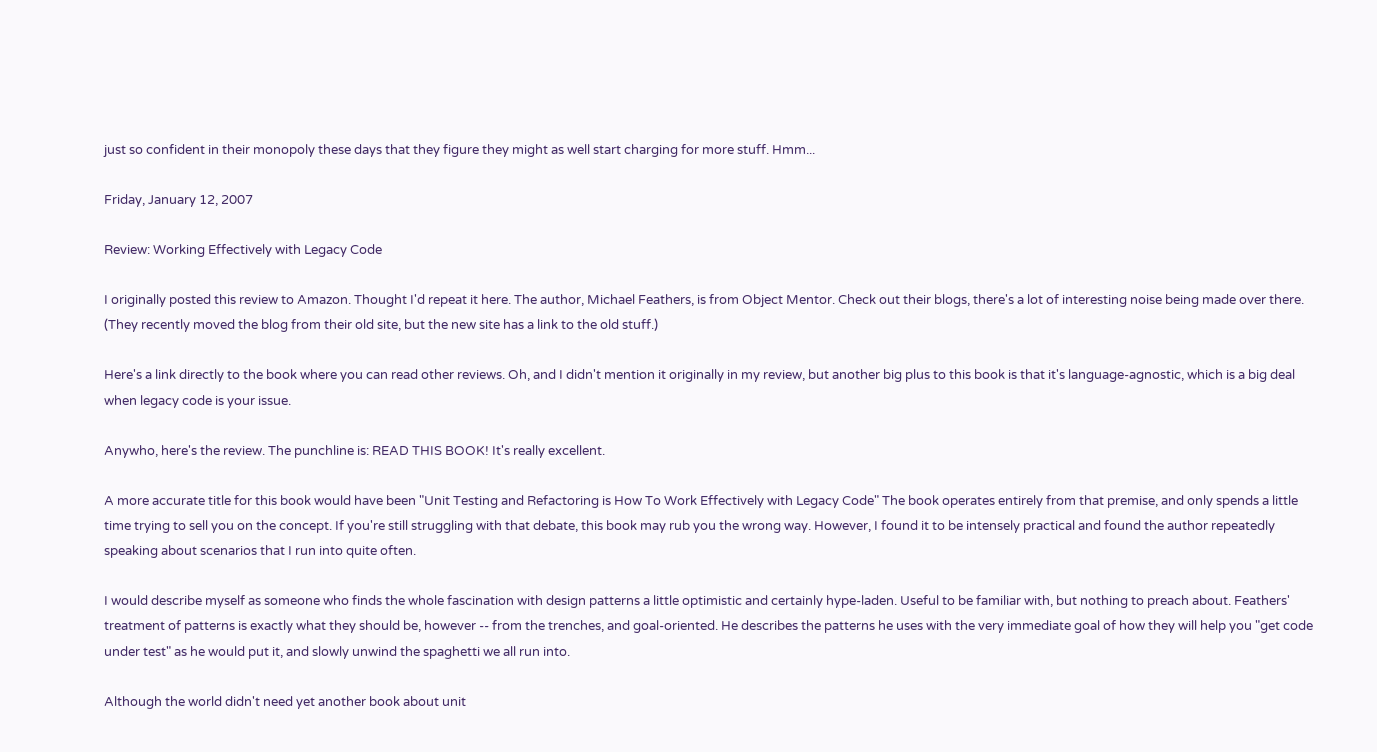just so confident in their monopoly these days that they figure they might as well start charging for more stuff. Hmm...

Friday, January 12, 2007

Review: Working Effectively with Legacy Code

I originally posted this review to Amazon. Thought I'd repeat it here. The author, Michael Feathers, is from Object Mentor. Check out their blogs, there's a lot of interesting noise being made over there. (They recently moved the blog from their old site, but the new site has a link to the old stuff.)

Here's a link directly to the book where you can read other reviews. Oh, and I didn't mention it originally in my review, but another big plus to this book is that it's language-agnostic, which is a big deal when legacy code is your issue.

Anywho, here's the review. The punchline is: READ THIS BOOK! It's really excellent.

A more accurate title for this book would have been "Unit Testing and Refactoring is How To Work Effectively with Legacy Code" The book operates entirely from that premise, and only spends a little time trying to sell you on the concept. If you're still struggling with that debate, this book may rub you the wrong way. However, I found it to be intensely practical and found the author repeatedly speaking about scenarios that I run into quite often.

I would describe myself as someone who finds the whole fascination with design patterns a little optimistic and certainly hype-laden. Useful to be familiar with, but nothing to preach about. Feathers' treatment of patterns is exactly what they should be, however -- from the trenches, and goal-oriented. He describes the patterns he uses with the very immediate goal of how they will help you "get code under test" as he would put it, and slowly unwind the spaghetti we all run into.

Although the world didn't need yet another book about unit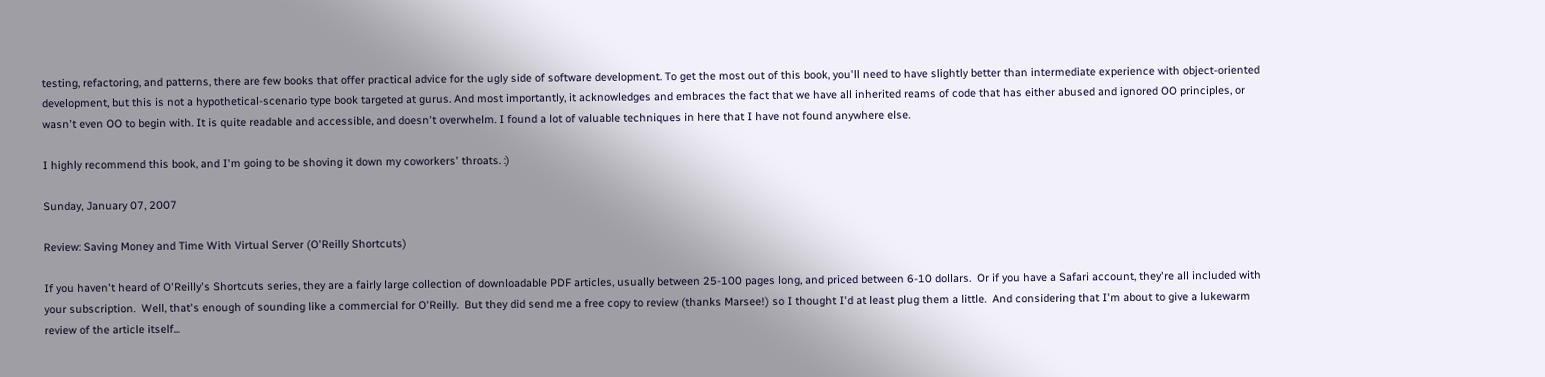testing, refactoring, and patterns, there are few books that offer practical advice for the ugly side of software development. To get the most out of this book, you'll need to have slightly better than intermediate experience with object-oriented development, but this is not a hypothetical-scenario type book targeted at gurus. And most importantly, it acknowledges and embraces the fact that we have all inherited reams of code that has either abused and ignored OO principles, or wasn't even OO to begin with. It is quite readable and accessible, and doesn't overwhelm. I found a lot of valuable techniques in here that I have not found anywhere else.

I highly recommend this book, and I'm going to be shoving it down my coworkers' throats. :)

Sunday, January 07, 2007

Review: Saving Money and Time With Virtual Server (O'Reilly Shortcuts)

If you haven't heard of O'Reilly's Shortcuts series, they are a fairly large collection of downloadable PDF articles, usually between 25-100 pages long, and priced between 6-10 dollars.  Or if you have a Safari account, they're all included with your subscription.  Well, that's enough of sounding like a commercial for O'Reilly.  But they did send me a free copy to review (thanks Marsee!) so I thought I'd at least plug them a little.  And considering that I'm about to give a lukewarm review of the article itself...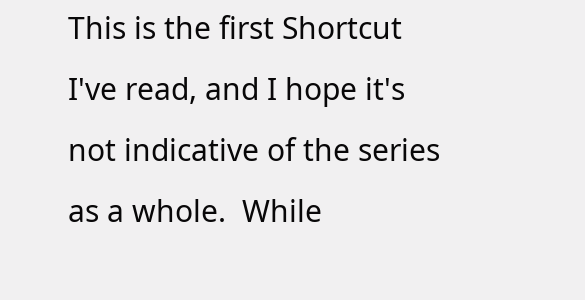This is the first Shortcut I've read, and I hope it's not indicative of the series as a whole.  While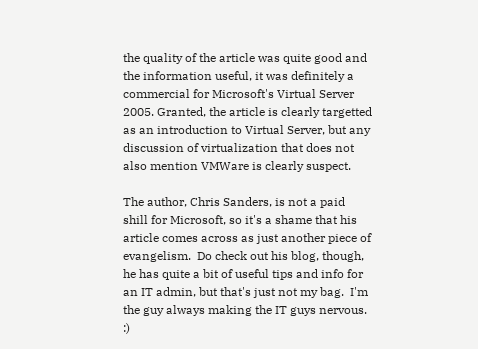the quality of the article was quite good and the information useful, it was definitely a commercial for Microsoft's Virtual Server 2005. Granted, the article is clearly targetted as an introduction to Virtual Server, but any discussion of virtualization that does not also mention VMWare is clearly suspect.

The author, Chris Sanders, is not a paid shill for Microsoft, so it's a shame that his article comes across as just another piece of evangelism.  Do check out his blog, though, he has quite a bit of useful tips and info for an IT admin, but that's just not my bag.  I'm the guy always making the IT guys nervous.  :)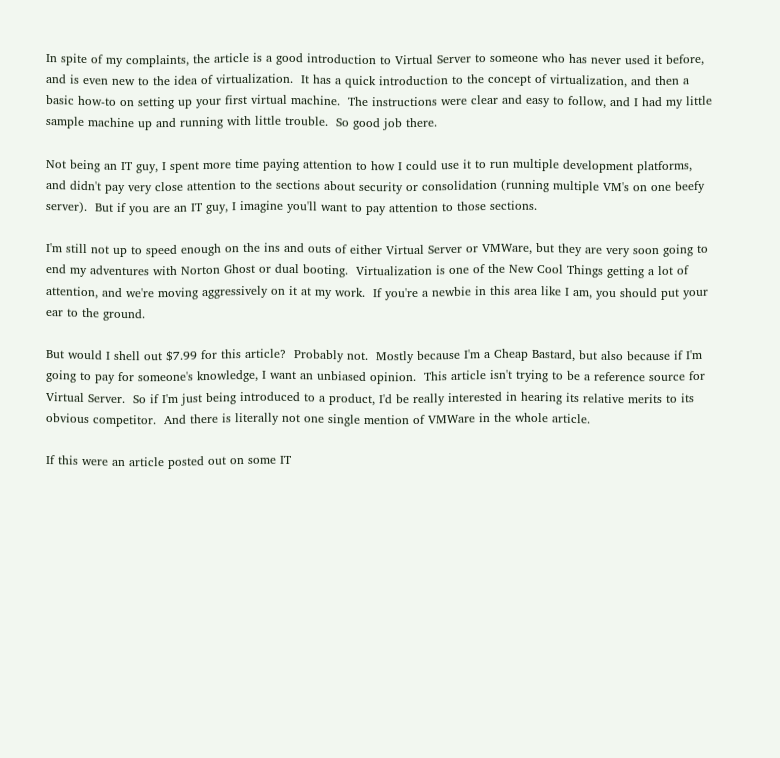In spite of my complaints, the article is a good introduction to Virtual Server to someone who has never used it before, and is even new to the idea of virtualization.  It has a quick introduction to the concept of virtualization, and then a basic how-to on setting up your first virtual machine.  The instructions were clear and easy to follow, and I had my little sample machine up and running with little trouble.  So good job there.

Not being an IT guy, I spent more time paying attention to how I could use it to run multiple development platforms, and didn't pay very close attention to the sections about security or consolidation (running multiple VM's on one beefy server).  But if you are an IT guy, I imagine you'll want to pay attention to those sections.

I'm still not up to speed enough on the ins and outs of either Virtual Server or VMWare, but they are very soon going to end my adventures with Norton Ghost or dual booting.  Virtualization is one of the New Cool Things getting a lot of attention, and we're moving aggressively on it at my work.  If you're a newbie in this area like I am, you should put your ear to the ground.

But would I shell out $7.99 for this article?  Probably not.  Mostly because I'm a Cheap Bastard, but also because if I'm going to pay for someone's knowledge, I want an unbiased opinion.  This article isn't trying to be a reference source for Virtual Server.  So if I'm just being introduced to a product, I'd be really interested in hearing its relative merits to its obvious competitor.  And there is literally not one single mention of VMWare in the whole article.

If this were an article posted out on some IT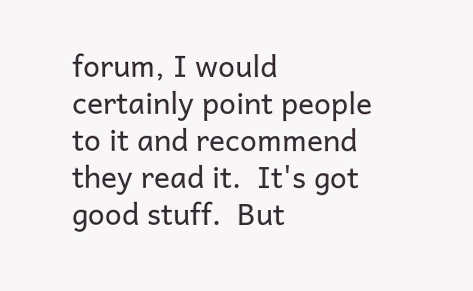forum, I would certainly point people to it and recommend they read it.  It's got good stuff.  But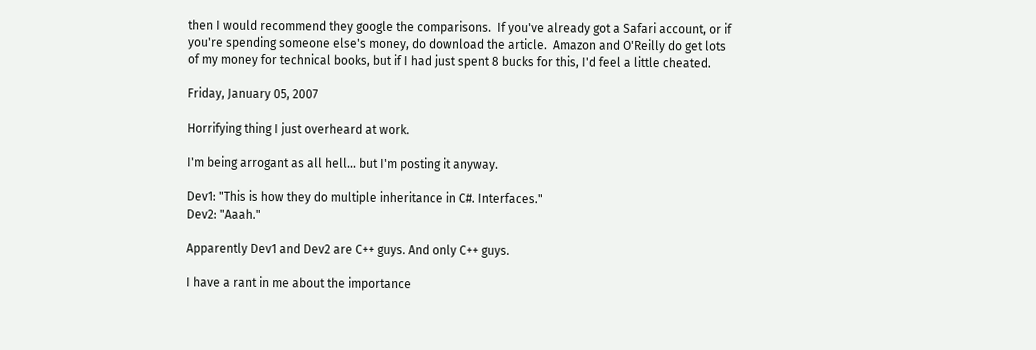then I would recommend they google the comparisons.  If you've already got a Safari account, or if you're spending someone else's money, do download the article.  Amazon and O'Reilly do get lots of my money for technical books, but if I had just spent 8 bucks for this, I'd feel a little cheated.

Friday, January 05, 2007

Horrifying thing I just overheard at work.

I'm being arrogant as all hell... but I'm posting it anyway.

Dev1: "This is how they do multiple inheritance in C#. Interfaces."
Dev2: "Aaah."

Apparently Dev1 and Dev2 are C++ guys. And only C++ guys.

I have a rant in me about the importance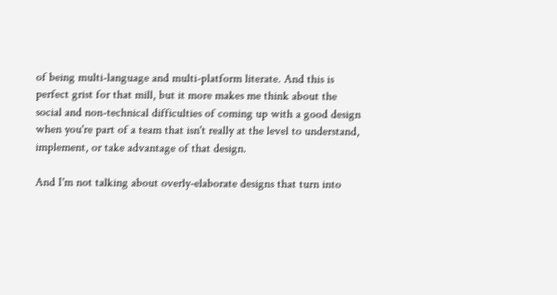of being multi-language and multi-platform literate. And this is perfect grist for that mill, but it more makes me think about the social and non-technical difficulties of coming up with a good design when you're part of a team that isn't really at the level to understand, implement, or take advantage of that design.

And I'm not talking about overly-elaborate designs that turn into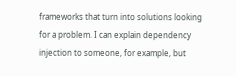frameworks that turn into solutions looking for a problem. I can explain dependency injection to someone, for example, but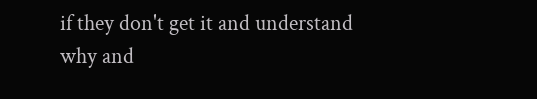if they don't get it and understand why and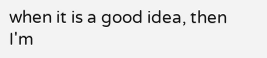when it is a good idea, then I'm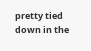pretty tied down in the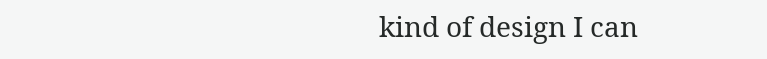kind of design I can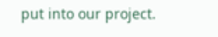put into our project.